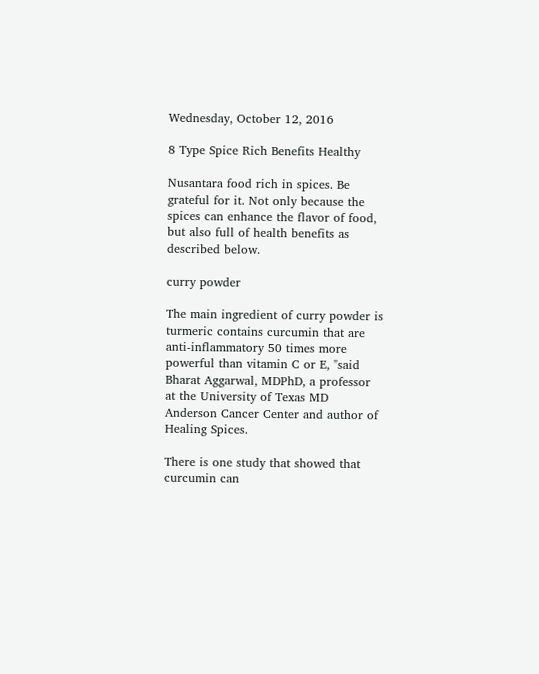Wednesday, October 12, 2016

8 Type Spice Rich Benefits Healthy

Nusantara food rich in spices. Be grateful for it. Not only because the spices can enhance the flavor of food, but also full of health benefits as described below.

curry powder

The main ingredient of curry powder is turmeric contains curcumin that are anti-inflammatory 50 times more powerful than vitamin C or E, "said Bharat Aggarwal, MDPhD, a professor at the University of Texas MD Anderson Cancer Center and author of Healing Spices.

There is one study that showed that curcumin can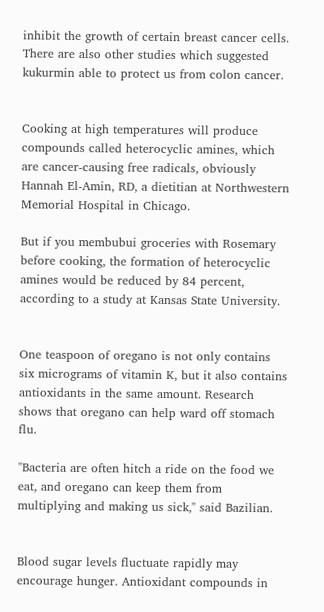inhibit the growth of certain breast cancer cells. There are also other studies which suggested kukurmin able to protect us from colon cancer.


Cooking at high temperatures will produce compounds called heterocyclic amines, which are cancer-causing free radicals, obviously Hannah El-Amin, RD, a dietitian at Northwestern Memorial Hospital in Chicago.

But if you membubui groceries with Rosemary before cooking, the formation of heterocyclic amines would be reduced by 84 percent, according to a study at Kansas State University.


One teaspoon of oregano is not only contains six micrograms of vitamin K, but it also contains antioxidants in the same amount. Research shows that oregano can help ward off stomach flu.

"Bacteria are often hitch a ride on the food we eat, and oregano can keep them from multiplying and making us sick," said Bazilian.


Blood sugar levels fluctuate rapidly may encourage hunger. Antioxidant compounds in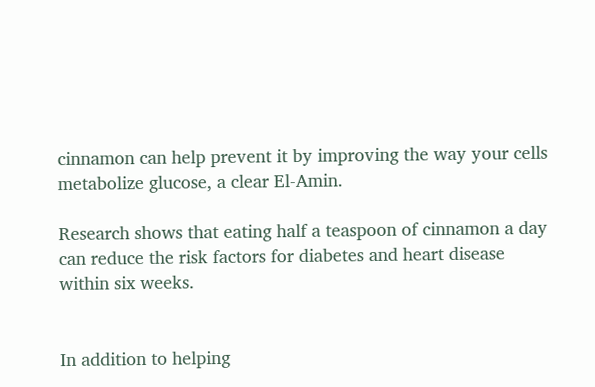cinnamon can help prevent it by improving the way your cells metabolize glucose, a clear El-Amin.

Research shows that eating half a teaspoon of cinnamon a day can reduce the risk factors for diabetes and heart disease within six weeks.


In addition to helping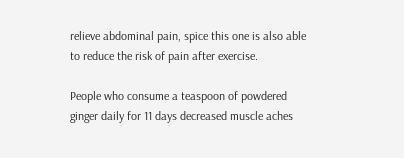relieve abdominal pain, spice this one is also able to reduce the risk of pain after exercise.

People who consume a teaspoon of powdered ginger daily for 11 days decreased muscle aches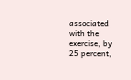associated with the exercise, by 25 percent,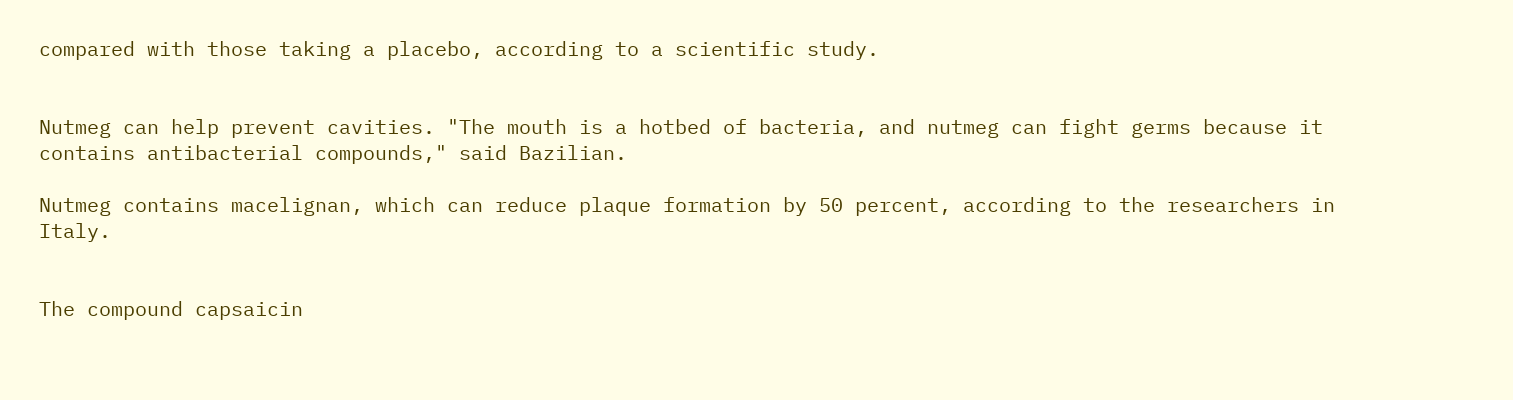compared with those taking a placebo, according to a scientific study.


Nutmeg can help prevent cavities. "The mouth is a hotbed of bacteria, and nutmeg can fight germs because it contains antibacterial compounds," said Bazilian.

Nutmeg contains macelignan, which can reduce plaque formation by 50 percent, according to the researchers in Italy.


The compound capsaicin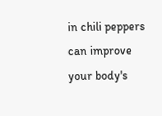in chili peppers can improve your body's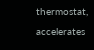thermostat, accelerates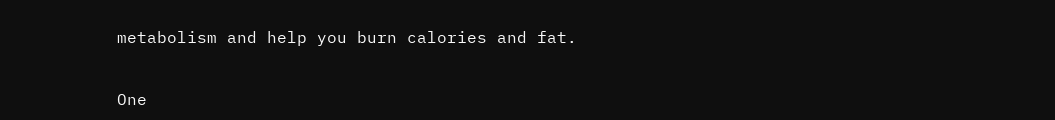metabolism and help you burn calories and fat.


One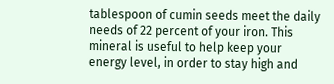tablespoon of cumin seeds meet the daily needs of 22 percent of your iron. This mineral is useful to help keep your energy level, in order to stay high and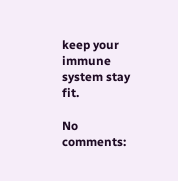keep your immune system stay fit.

No comments: